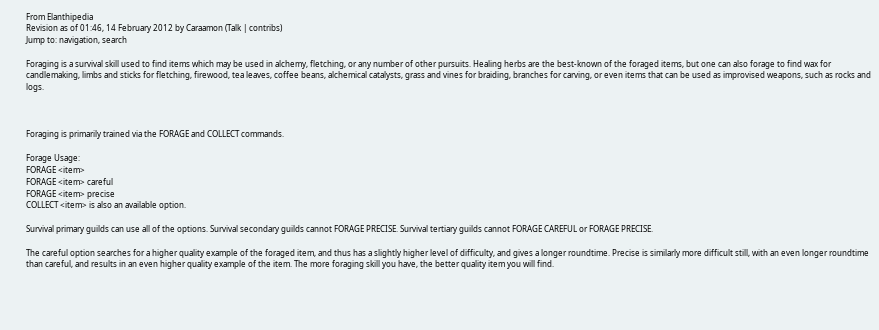From Elanthipedia
Revision as of 01:46, 14 February 2012 by Caraamon (Talk | contribs)
Jump to: navigation, search

Foraging is a survival skill used to find items which may be used in alchemy, fletching, or any number of other pursuits. Healing herbs are the best-known of the foraged items, but one can also forage to find wax for candlemaking, limbs and sticks for fletching, firewood, tea leaves, coffee beans, alchemical catalysts, grass and vines for braiding, branches for carving, or even items that can be used as improvised weapons, such as rocks and logs.



Foraging is primarily trained via the FORAGE and COLLECT commands.

Forage Usage:
FORAGE <item>
FORAGE <item> careful
FORAGE <item> precise
COLLECT <item> is also an available option.

Survival primary guilds can use all of the options. Survival secondary guilds cannot FORAGE PRECISE. Survival tertiary guilds cannot FORAGE CAREFUL or FORAGE PRECISE.

The careful option searches for a higher quality example of the foraged item, and thus has a slightly higher level of difficulty, and gives a longer roundtime. Precise is similarly more difficult still, with an even longer roundtime than careful, and results in an even higher quality example of the item. The more foraging skill you have, the better quality item you will find.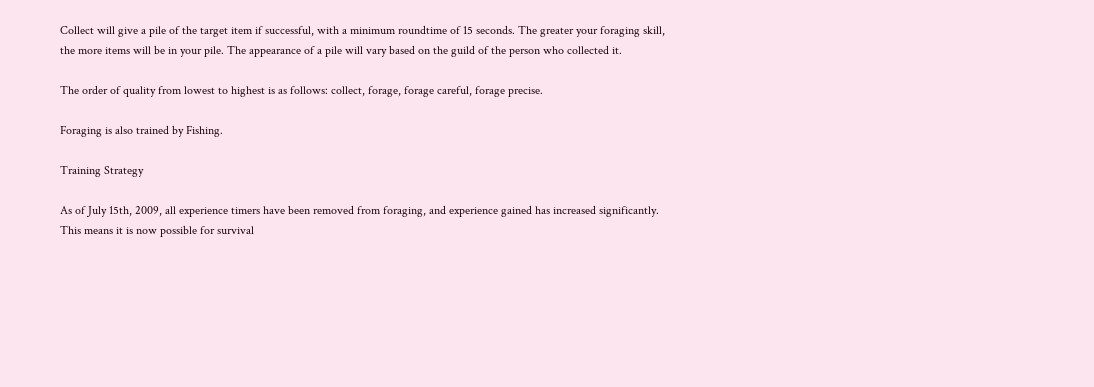Collect will give a pile of the target item if successful, with a minimum roundtime of 15 seconds. The greater your foraging skill, the more items will be in your pile. The appearance of a pile will vary based on the guild of the person who collected it.

The order of quality from lowest to highest is as follows: collect, forage, forage careful, forage precise.

Foraging is also trained by Fishing.

Training Strategy

As of July 15th, 2009, all experience timers have been removed from foraging, and experience gained has increased significantly. This means it is now possible for survival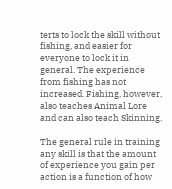terts to lock the skill without fishing, and easier for everyone to lock it in general. The experience from fishing has not increased. Fishing, however, also teaches Animal Lore and can also teach Skinning.

The general rule in training any skill is that the amount of experience you gain per action is a function of how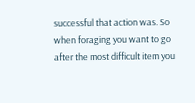successful that action was. So when foraging you want to go after the most difficult item you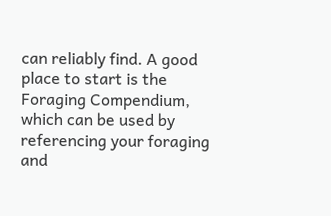can reliably find. A good place to start is the Foraging Compendium, which can be used by referencing your foraging and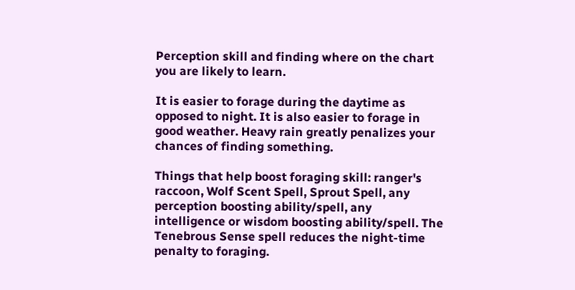Perception skill and finding where on the chart you are likely to learn.

It is easier to forage during the daytime as opposed to night. It is also easier to forage in good weather. Heavy rain greatly penalizes your chances of finding something.

Things that help boost foraging skill: ranger's raccoon, Wolf Scent Spell, Sprout Spell, any perception boosting ability/spell, any intelligence or wisdom boosting ability/spell. The Tenebrous Sense spell reduces the night-time penalty to foraging.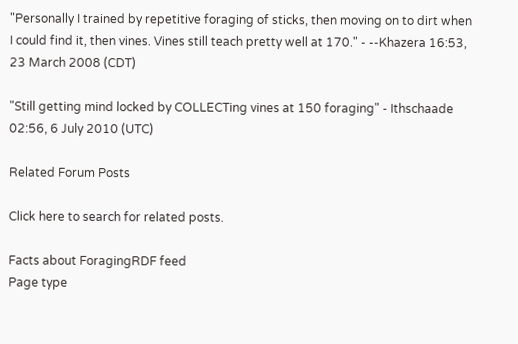"Personally I trained by repetitive foraging of sticks, then moving on to dirt when I could find it, then vines. Vines still teach pretty well at 170." - --Khazera 16:53, 23 March 2008 (CDT)

"Still getting mind locked by COLLECTing vines at 150 foraging" - Ithschaade 02:56, 6 July 2010 (UTC)

Related Forum Posts

Click here to search for related posts.

Facts about ForagingRDF feed
Page type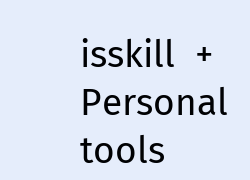isskill  +
Personal tools